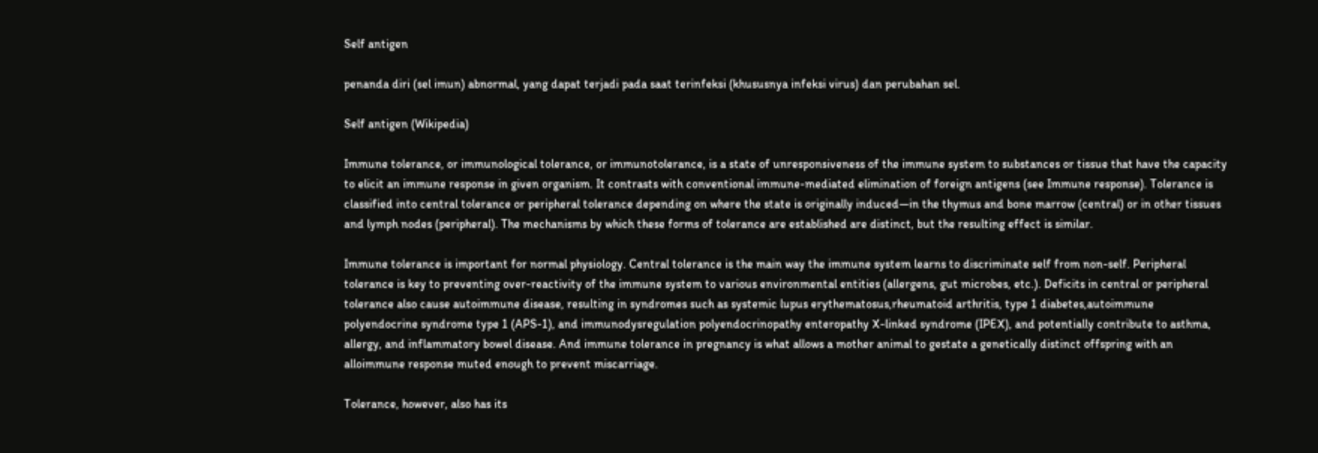Self antigen

penanda diri (sel imun) abnormal, yang dapat terjadi pada saat terinfeksi (khususnya infeksi virus) dan perubahan sel.

Self antigen (Wikipedia)

Immune tolerance, or immunological tolerance, or immunotolerance, is a state of unresponsiveness of the immune system to substances or tissue that have the capacity to elicit an immune response in given organism. It contrasts with conventional immune-mediated elimination of foreign antigens (see Immune response). Tolerance is classified into central tolerance or peripheral tolerance depending on where the state is originally induced—in the thymus and bone marrow (central) or in other tissues and lymph nodes (peripheral). The mechanisms by which these forms of tolerance are established are distinct, but the resulting effect is similar.

Immune tolerance is important for normal physiology. Central tolerance is the main way the immune system learns to discriminate self from non-self. Peripheral tolerance is key to preventing over-reactivity of the immune system to various environmental entities (allergens, gut microbes, etc.). Deficits in central or peripheral tolerance also cause autoimmune disease, resulting in syndromes such as systemic lupus erythematosus,rheumatoid arthritis, type 1 diabetes,autoimmune polyendocrine syndrome type 1 (APS-1), and immunodysregulation polyendocrinopathy enteropathy X-linked syndrome (IPEX), and potentially contribute to asthma, allergy, and inflammatory bowel disease. And immune tolerance in pregnancy is what allows a mother animal to gestate a genetically distinct offspring with an alloimmune response muted enough to prevent miscarriage.

Tolerance, however, also has its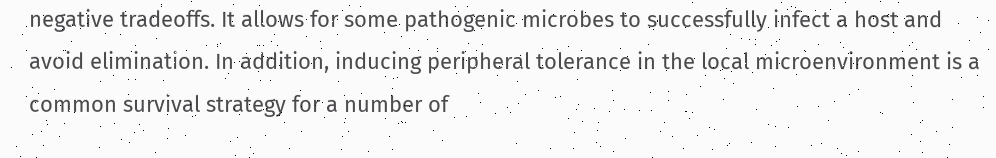negative tradeoffs. It allows for some pathogenic microbes to successfully infect a host and avoid elimination. In addition, inducing peripheral tolerance in the local microenvironment is a common survival strategy for a number of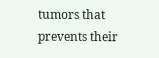tumors that prevents their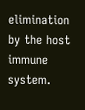elimination by the host immune system.